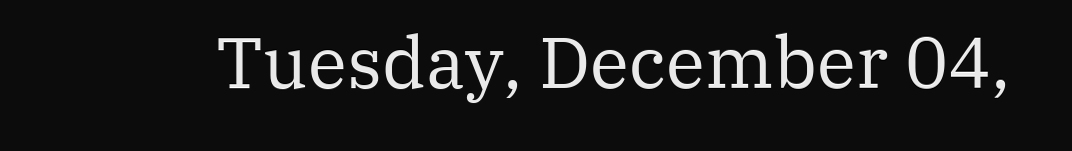Tuesday, December 04,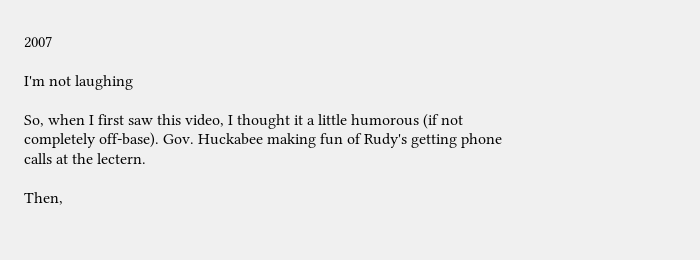2007

I'm not laughing

So, when I first saw this video, I thought it a little humorous (if not completely off-base). Gov. Huckabee making fun of Rudy's getting phone calls at the lectern.

Then,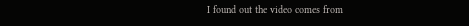I found out the video comes from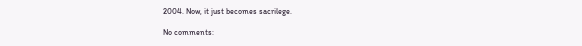2004. Now, it just becomes sacrilege.

No comments: